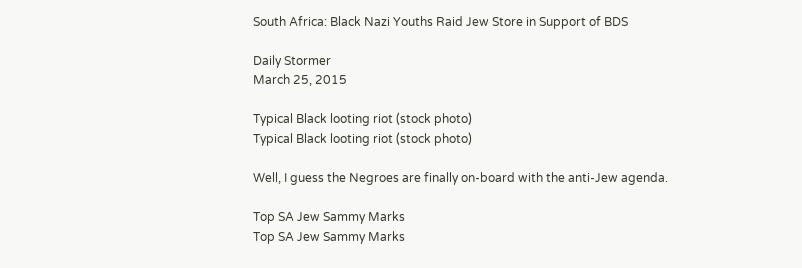South Africa: Black Nazi Youths Raid Jew Store in Support of BDS

Daily Stormer
March 25, 2015

Typical Black looting riot (stock photo)
Typical Black looting riot (stock photo)

Well, I guess the Negroes are finally on-board with the anti-Jew agenda.

Top SA Jew Sammy Marks
Top SA Jew Sammy Marks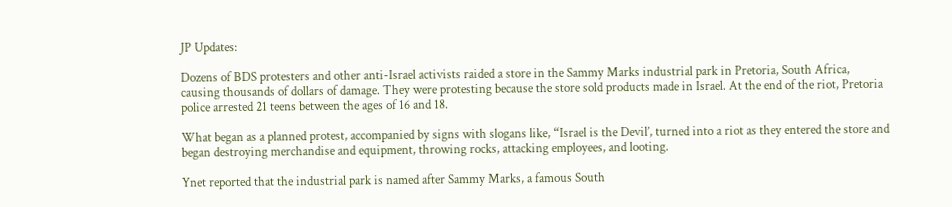JP Updates:

Dozens of BDS protesters and other anti-Israel activists raided a store in the Sammy Marks industrial park in Pretoria, South Africa, causing thousands of dollars of damage. They were protesting because the store sold products made in Israel. At the end of the riot, Pretoria police arrested 21 teens between the ages of 16 and 18.

What began as a planned protest, accompanied by signs with slogans like, “Israel is the Devil’, turned into a riot as they entered the store and began destroying merchandise and equipment, throwing rocks, attacking employees, and looting.

Ynet reported that the industrial park is named after Sammy Marks, a famous South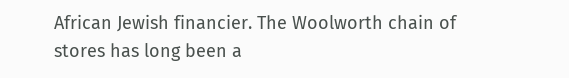African Jewish financier. The Woolworth chain of stores has long been a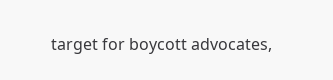target for boycott advocates,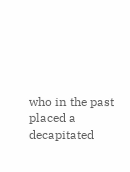who in the past placed a decapitated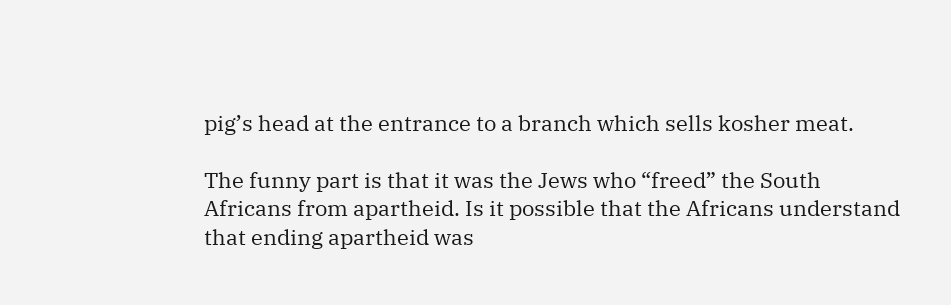pig’s head at the entrance to a branch which sells kosher meat.

The funny part is that it was the Jews who “freed” the South Africans from apartheid. Is it possible that the Africans understand that ending apartheid was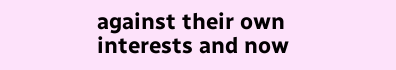against their own interests and now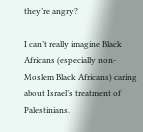they’re angry?

I can’t really imagine Black Africans (especially non-Moslem Black Africans) caring about Israel’s treatment of Palestinians.